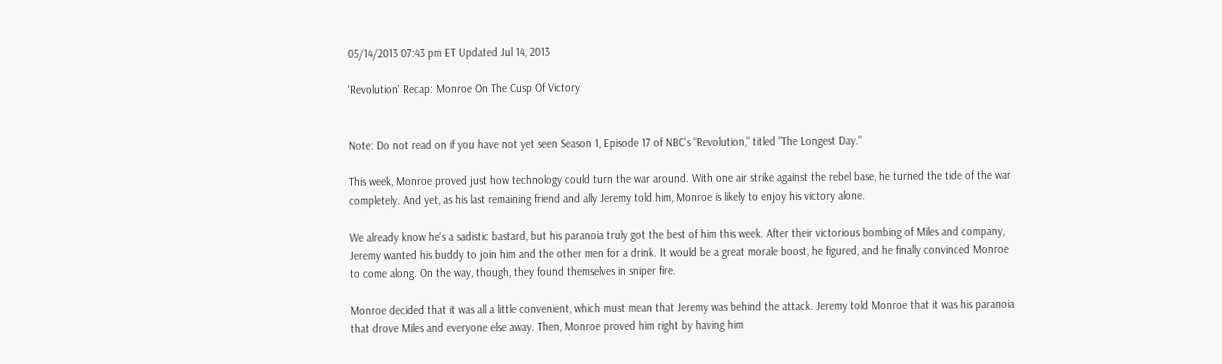05/14/2013 07:43 pm ET Updated Jul 14, 2013

'Revolution' Recap: Monroe On The Cusp Of Victory


Note: Do not read on if you have not yet seen Season 1, Episode 17 of NBC's "Revolution," titled "The Longest Day."

This week, Monroe proved just how technology could turn the war around. With one air strike against the rebel base, he turned the tide of the war completely. And yet, as his last remaining friend and ally Jeremy told him, Monroe is likely to enjoy his victory alone.

We already know he's a sadistic bastard, but his paranoia truly got the best of him this week. After their victorious bombing of Miles and company, Jeremy wanted his buddy to join him and the other men for a drink. It would be a great morale boost, he figured, and he finally convinced Monroe to come along. On the way, though, they found themselves in sniper fire.

Monroe decided that it was all a little convenient, which must mean that Jeremy was behind the attack. Jeremy told Monroe that it was his paranoia that drove Miles and everyone else away. Then, Monroe proved him right by having him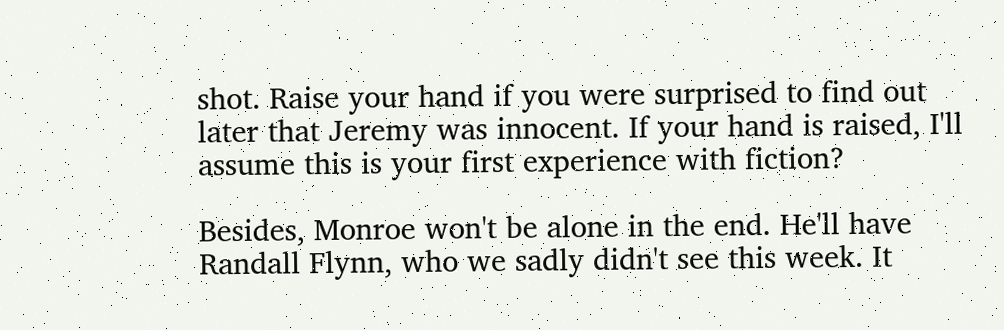shot. Raise your hand if you were surprised to find out later that Jeremy was innocent. If your hand is raised, I'll assume this is your first experience with fiction?

Besides, Monroe won't be alone in the end. He'll have Randall Flynn, who we sadly didn't see this week. It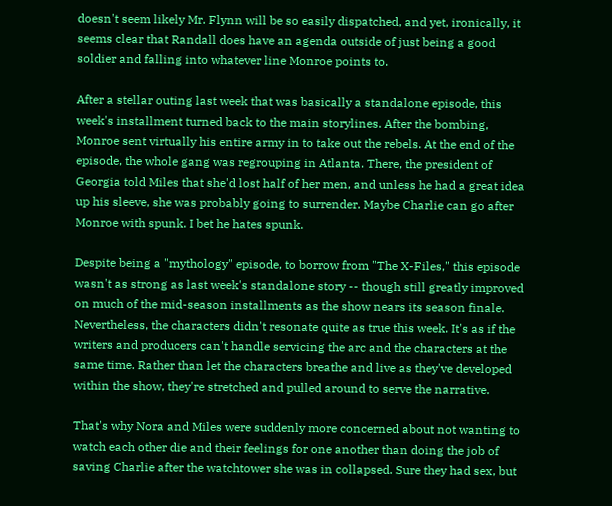doesn't seem likely Mr. Flynn will be so easily dispatched, and yet, ironically, it seems clear that Randall does have an agenda outside of just being a good soldier and falling into whatever line Monroe points to.

After a stellar outing last week that was basically a standalone episode, this week's installment turned back to the main storylines. After the bombing, Monroe sent virtually his entire army in to take out the rebels. At the end of the episode, the whole gang was regrouping in Atlanta. There, the president of Georgia told Miles that she'd lost half of her men, and unless he had a great idea up his sleeve, she was probably going to surrender. Maybe Charlie can go after Monroe with spunk. I bet he hates spunk.

Despite being a "mythology" episode, to borrow from "The X-Files," this episode wasn't as strong as last week's standalone story -- though still greatly improved on much of the mid-season installments as the show nears its season finale. Nevertheless, the characters didn't resonate quite as true this week. It's as if the writers and producers can't handle servicing the arc and the characters at the same time. Rather than let the characters breathe and live as they've developed within the show, they're stretched and pulled around to serve the narrative.

That's why Nora and Miles were suddenly more concerned about not wanting to watch each other die and their feelings for one another than doing the job of saving Charlie after the watchtower she was in collapsed. Sure they had sex, but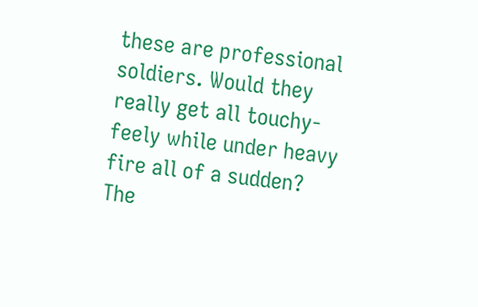these are professional soldiers. Would they really get all touchy-feely while under heavy fire all of a sudden? The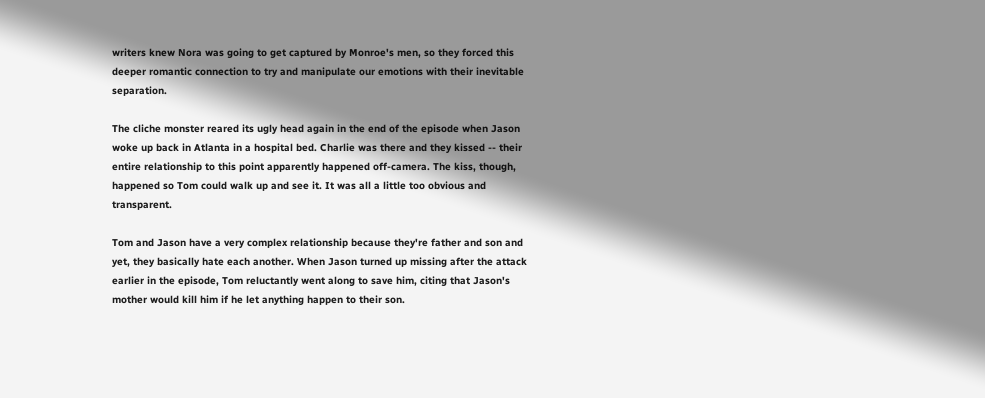writers knew Nora was going to get captured by Monroe's men, so they forced this deeper romantic connection to try and manipulate our emotions with their inevitable separation.

The cliche monster reared its ugly head again in the end of the episode when Jason woke up back in Atlanta in a hospital bed. Charlie was there and they kissed -- their entire relationship to this point apparently happened off-camera. The kiss, though, happened so Tom could walk up and see it. It was all a little too obvious and transparent.

Tom and Jason have a very complex relationship because they're father and son and yet, they basically hate each another. When Jason turned up missing after the attack earlier in the episode, Tom reluctantly went along to save him, citing that Jason's mother would kill him if he let anything happen to their son.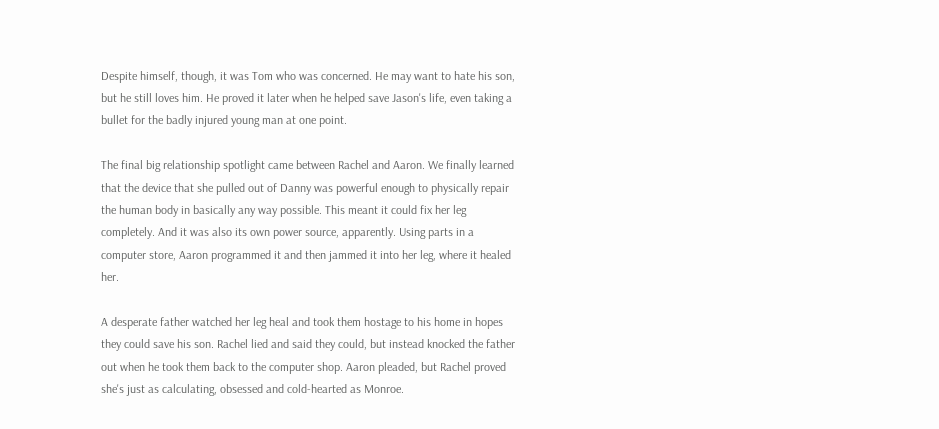Despite himself, though, it was Tom who was concerned. He may want to hate his son, but he still loves him. He proved it later when he helped save Jason's life, even taking a bullet for the badly injured young man at one point.

The final big relationship spotlight came between Rachel and Aaron. We finally learned that the device that she pulled out of Danny was powerful enough to physically repair the human body in basically any way possible. This meant it could fix her leg completely. And it was also its own power source, apparently. Using parts in a computer store, Aaron programmed it and then jammed it into her leg, where it healed her.

A desperate father watched her leg heal and took them hostage to his home in hopes they could save his son. Rachel lied and said they could, but instead knocked the father out when he took them back to the computer shop. Aaron pleaded, but Rachel proved she's just as calculating, obsessed and cold-hearted as Monroe.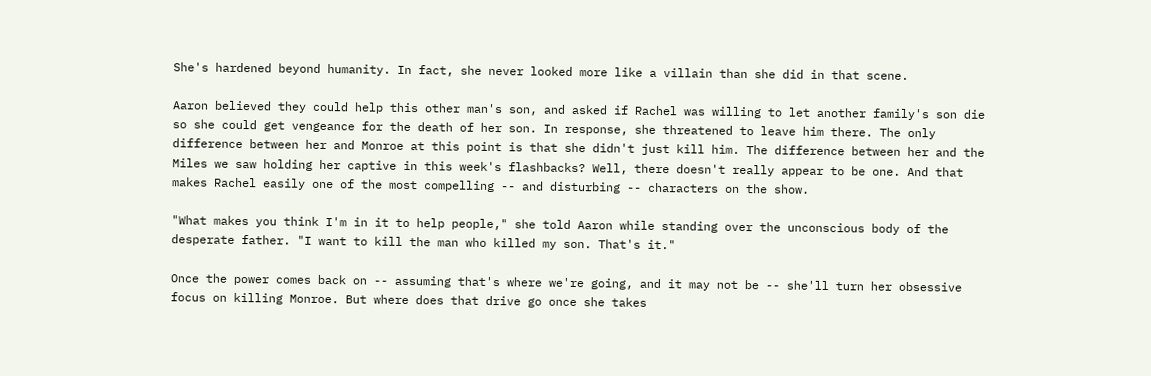She's hardened beyond humanity. In fact, she never looked more like a villain than she did in that scene.

Aaron believed they could help this other man's son, and asked if Rachel was willing to let another family's son die so she could get vengeance for the death of her son. In response, she threatened to leave him there. The only difference between her and Monroe at this point is that she didn't just kill him. The difference between her and the Miles we saw holding her captive in this week's flashbacks? Well, there doesn't really appear to be one. And that makes Rachel easily one of the most compelling -- and disturbing -- characters on the show.

"What makes you think I'm in it to help people," she told Aaron while standing over the unconscious body of the desperate father. "I want to kill the man who killed my son. That's it."

Once the power comes back on -- assuming that's where we're going, and it may not be -- she'll turn her obsessive focus on killing Monroe. But where does that drive go once she takes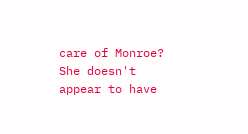care of Monroe? She doesn't appear to have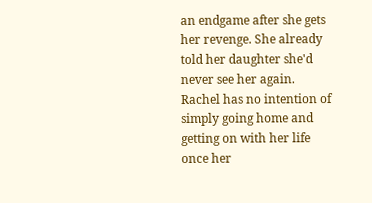an endgame after she gets her revenge. She already told her daughter she'd never see her again. Rachel has no intention of simply going home and getting on with her life once her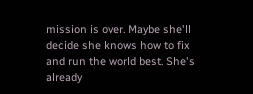mission is over. Maybe she'll decide she knows how to fix and run the world best. She's already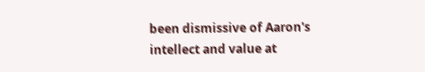been dismissive of Aaron's intellect and value at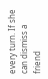every turn. If she can dismiss a friend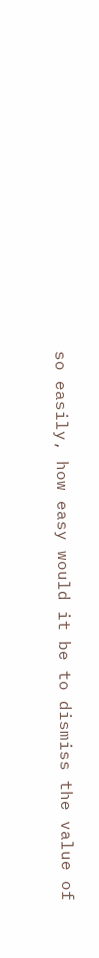so easily, how easy would it be to dismiss the value of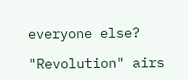everyone else?

"Revolution" airs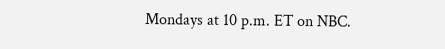Mondays at 10 p.m. ET on NBC.